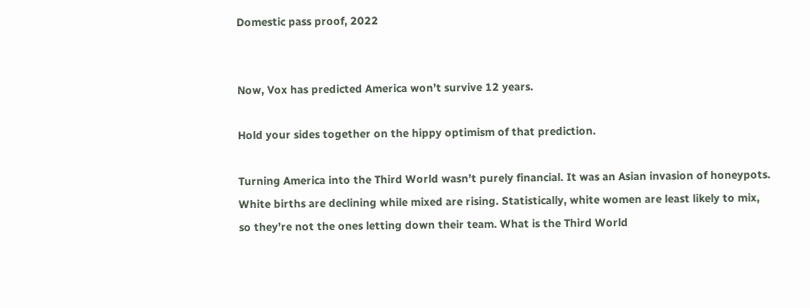Domestic pass proof, 2022


Now, Vox has predicted America won’t survive 12 years.

Hold your sides together on the hippy optimism of that prediction.

Turning America into the Third World wasn’t purely financial. It was an Asian invasion of honeypots. White births are declining while mixed are rising. Statistically, white women are least likely to mix, so they’re not the ones letting down their team. What is the Third World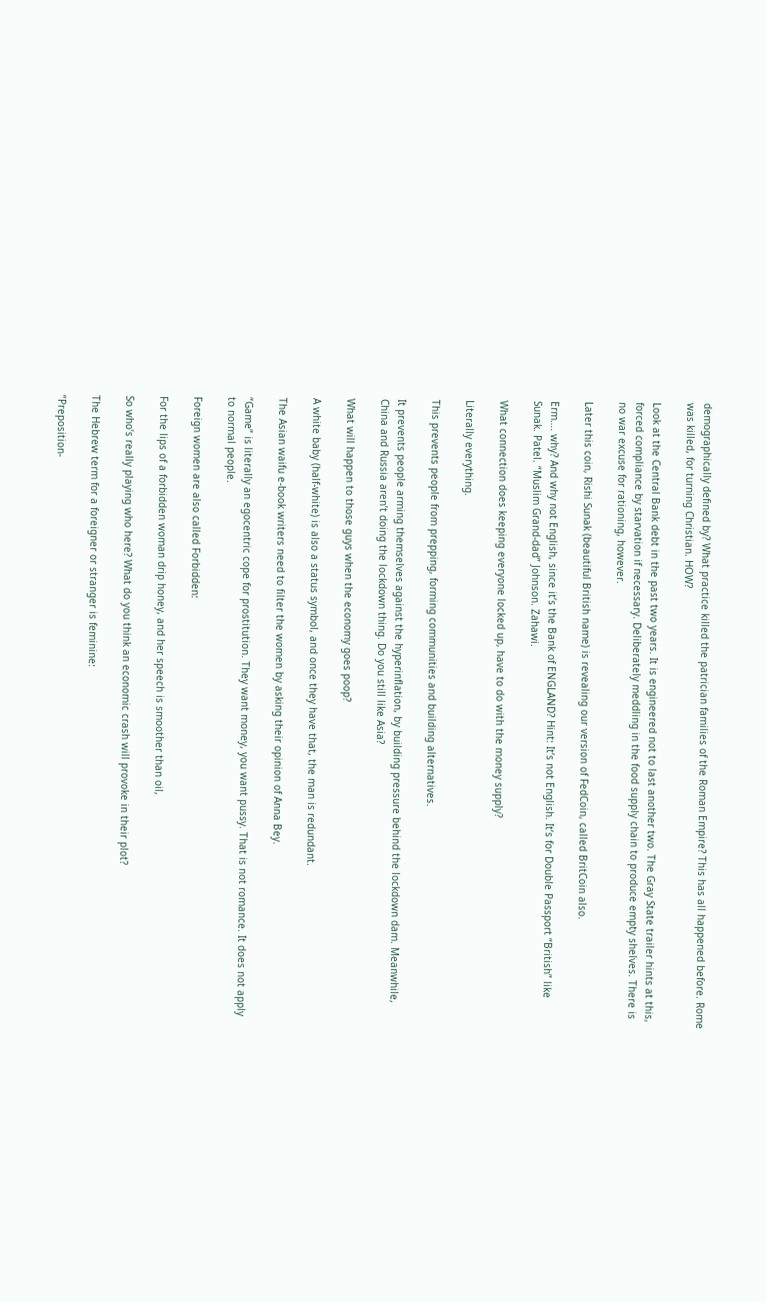demographically defined by? What practice killed the patrician families of the Roman Empire? This has all happened before. Rome was killed, for turning Christian. HOW?

Look at the Central Bank debt in the past two years. It is engineered not to last another two. The Gray State trailer hints at this, forced compliance by starvation if necessary. Deliberately meddling in the food supply chain to produce empty shelves. There is no war excuse for rationing, however.

Later this coin, Rishi Sunak (beautiful British name) is revealing our version of FedCoin, called BritCoin also.

Erm…. why? And why not English, since it’s the Bank of ENGLAND? Hint: It’s not English. It’s for Double Passport “British” like Sunak. Patel. “Muslim Grand-dad” Johnson. Zahawi.

What connection does keeping everyone locked up, have to do with the money supply?

Literally everything.

This prevents people from prepping, forming communities and building alternatives.

It prevents people arming themselves against the hyperinflation, by building pressure behind the lockdown dam. Meanwhile, China and Russia aren’t doing the lockdown thing. Do you still like Asia?

What will happen to those guys when the economy goes poop?

A white baby (half-white) is also a status symbol, and once they have that, the man is redundant.

The Asian waifu e-book writers need to filter the women by asking their opinion of Anna Bey.

“Game” is literally an egocentric cope for prostitution. They want money, you want pussy. That is not romance. It does not apply to normal people.

Foreign women are also called Forbidden:

For the lips of a forbidden woman drip honey, and her speech is smoother than oil,

So who’s really playing who here? What do you think an economic crash will provoke in their plot?

The Hebrew term for a foreigner or stranger is feminine:

“Preposition-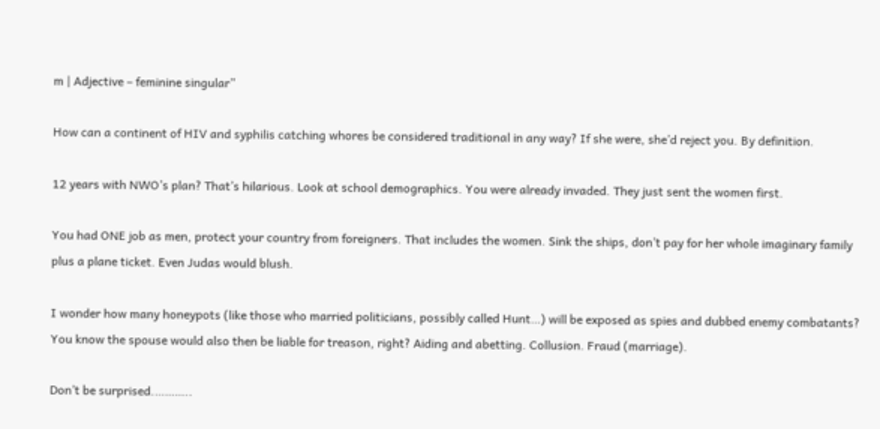m | Adjective – feminine singular”

How can a continent of HIV and syphilis catching whores be considered traditional in any way? If she were, she’d reject you. By definition.

12 years with NWO’s plan? That’s hilarious. Look at school demographics. You were already invaded. They just sent the women first.

You had ONE job as men, protect your country from foreigners. That includes the women. Sink the ships, don’t pay for her whole imaginary family plus a plane ticket. Even Judas would blush.

I wonder how many honeypots (like those who married politicians, possibly called Hunt…) will be exposed as spies and dubbed enemy combatants? You know the spouse would also then be liable for treason, right? Aiding and abetting. Collusion. Fraud (marriage).

Don’t be surprised.………..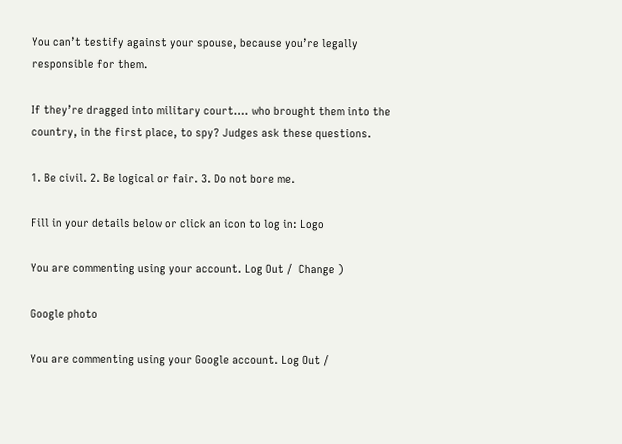You can’t testify against your spouse, because you’re legally responsible for them.

If they’re dragged into military court…. who brought them into the country, in the first place, to spy? Judges ask these questions.

1. Be civil. 2. Be logical or fair. 3. Do not bore me.

Fill in your details below or click an icon to log in: Logo

You are commenting using your account. Log Out /  Change )

Google photo

You are commenting using your Google account. Log Out /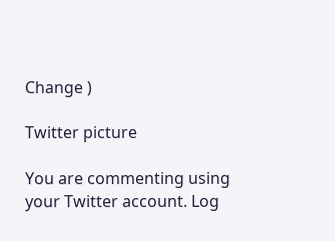Change )

Twitter picture

You are commenting using your Twitter account. Log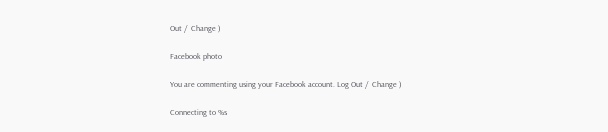Out /  Change )

Facebook photo

You are commenting using your Facebook account. Log Out /  Change )

Connecting to %s